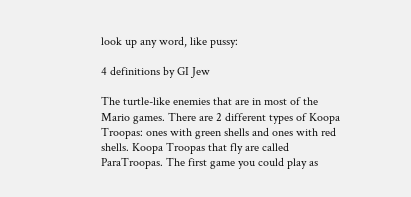look up any word, like pussy:

4 definitions by GI Jew

The turtle-like enemies that are in most of the Mario games. There are 2 different types of Koopa Troopas: ones with green shells and ones with red shells. Koopa Troopas that fly are called ParaTroopas. The first game you could play as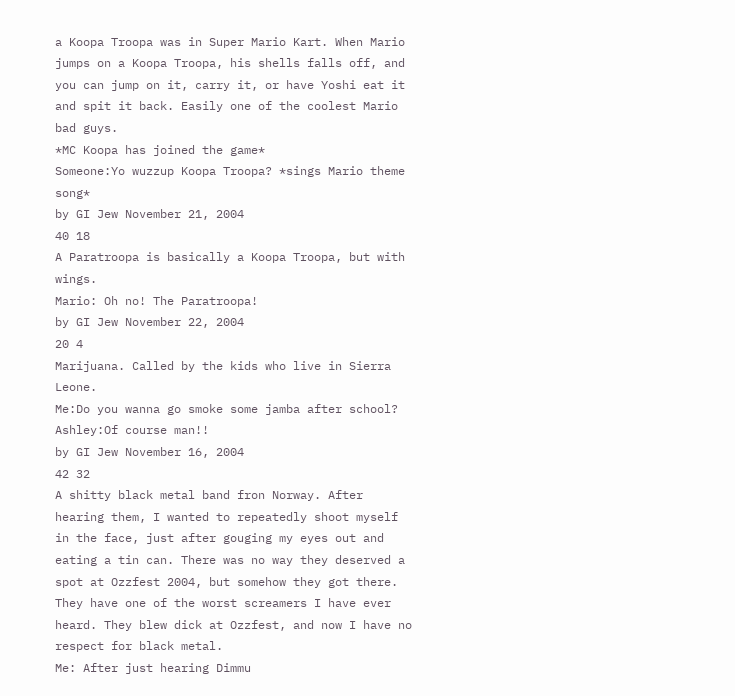a Koopa Troopa was in Super Mario Kart. When Mario jumps on a Koopa Troopa, his shells falls off, and you can jump on it, carry it, or have Yoshi eat it and spit it back. Easily one of the coolest Mario bad guys.
*MC Koopa has joined the game*
Someone:Yo wuzzup Koopa Troopa? *sings Mario theme song*
by GI Jew November 21, 2004
40 18
A Paratroopa is basically a Koopa Troopa, but with wings.
Mario: Oh no! The Paratroopa!
by GI Jew November 22, 2004
20 4
Marijuana. Called by the kids who live in Sierra Leone.
Me:Do you wanna go smoke some jamba after school?
Ashley:Of course man!!
by GI Jew November 16, 2004
42 32
A shitty black metal band fron Norway. After hearing them, I wanted to repeatedly shoot myself in the face, just after gouging my eyes out and eating a tin can. There was no way they deserved a spot at Ozzfest 2004, but somehow they got there. They have one of the worst screamers I have ever heard. They blew dick at Ozzfest, and now I have no respect for black metal.
Me: After just hearing Dimmu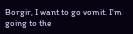Borgir, I want to go vomit. I'm going to the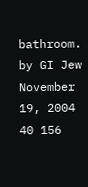bathroom.
by GI Jew November 19, 2004
40 156